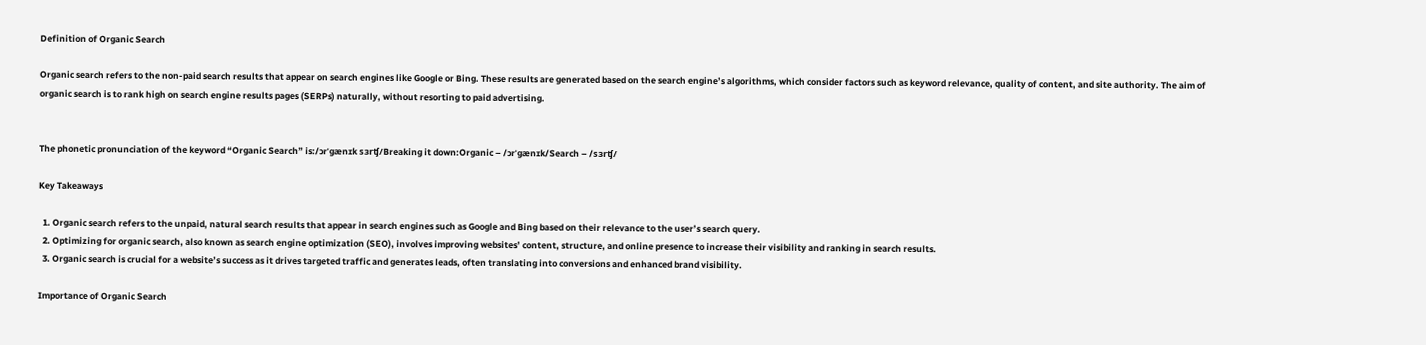Definition of Organic Search

Organic search refers to the non-paid search results that appear on search engines like Google or Bing. These results are generated based on the search engine’s algorithms, which consider factors such as keyword relevance, quality of content, and site authority. The aim of organic search is to rank high on search engine results pages (SERPs) naturally, without resorting to paid advertising.


The phonetic pronunciation of the keyword “Organic Search” is:/ɔrˈɡænɪk sɜrʧ/Breaking it down:Organic – /ɔrˈɡænɪk/Search – /sɜrʧ/

Key Takeaways

  1. Organic search refers to the unpaid, natural search results that appear in search engines such as Google and Bing based on their relevance to the user’s search query.
  2. Optimizing for organic search, also known as search engine optimization (SEO), involves improving websites’ content, structure, and online presence to increase their visibility and ranking in search results.
  3. Organic search is crucial for a website’s success as it drives targeted traffic and generates leads, often translating into conversions and enhanced brand visibility.

Importance of Organic Search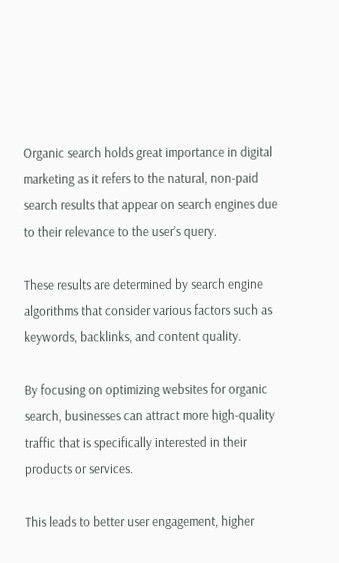Organic search holds great importance in digital marketing as it refers to the natural, non-paid search results that appear on search engines due to their relevance to the user’s query.

These results are determined by search engine algorithms that consider various factors such as keywords, backlinks, and content quality.

By focusing on optimizing websites for organic search, businesses can attract more high-quality traffic that is specifically interested in their products or services.

This leads to better user engagement, higher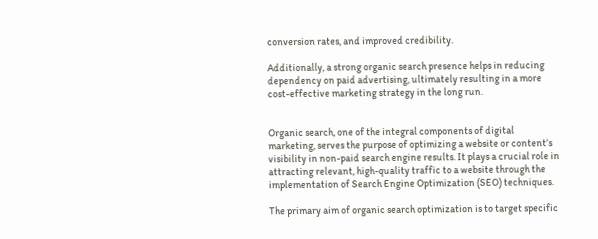conversion rates, and improved credibility.

Additionally, a strong organic search presence helps in reducing dependency on paid advertising, ultimately resulting in a more cost-effective marketing strategy in the long run.


Organic search, one of the integral components of digital marketing, serves the purpose of optimizing a website or content’s visibility in non-paid search engine results. It plays a crucial role in attracting relevant, high-quality traffic to a website through the implementation of Search Engine Optimization (SEO) techniques.

The primary aim of organic search optimization is to target specific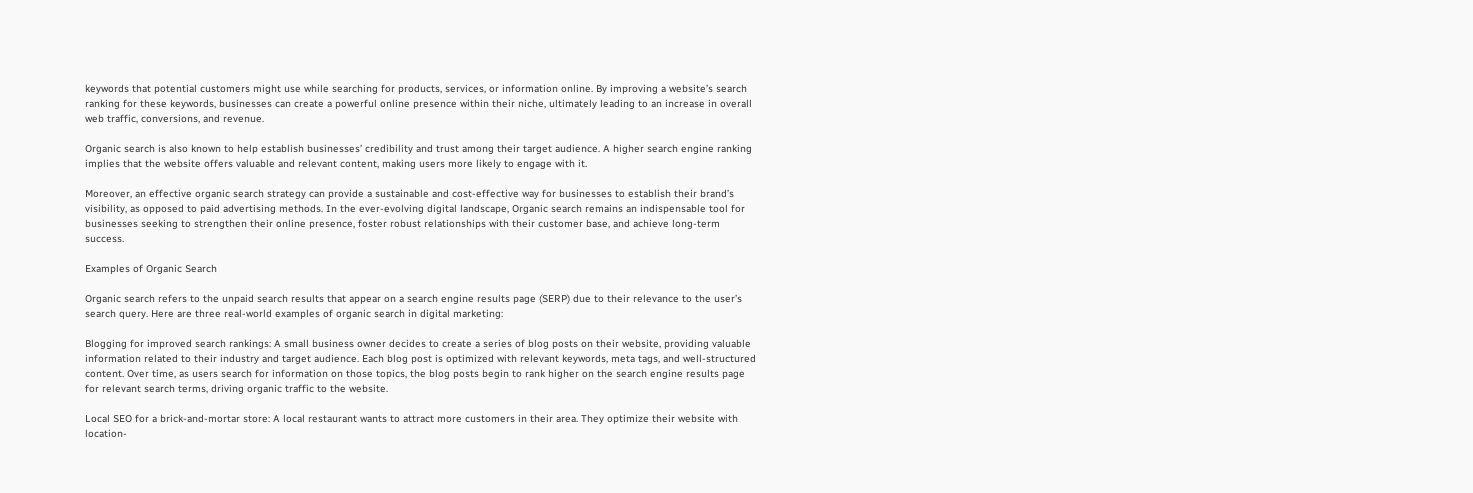keywords that potential customers might use while searching for products, services, or information online. By improving a website’s search ranking for these keywords, businesses can create a powerful online presence within their niche, ultimately leading to an increase in overall web traffic, conversions, and revenue.

Organic search is also known to help establish businesses’ credibility and trust among their target audience. A higher search engine ranking implies that the website offers valuable and relevant content, making users more likely to engage with it.

Moreover, an effective organic search strategy can provide a sustainable and cost-effective way for businesses to establish their brand’s visibility, as opposed to paid advertising methods. In the ever-evolving digital landscape, Organic search remains an indispensable tool for businesses seeking to strengthen their online presence, foster robust relationships with their customer base, and achieve long-term success.

Examples of Organic Search

Organic search refers to the unpaid search results that appear on a search engine results page (SERP) due to their relevance to the user’s search query. Here are three real-world examples of organic search in digital marketing:

Blogging for improved search rankings: A small business owner decides to create a series of blog posts on their website, providing valuable information related to their industry and target audience. Each blog post is optimized with relevant keywords, meta tags, and well-structured content. Over time, as users search for information on those topics, the blog posts begin to rank higher on the search engine results page for relevant search terms, driving organic traffic to the website.

Local SEO for a brick-and-mortar store: A local restaurant wants to attract more customers in their area. They optimize their website with location-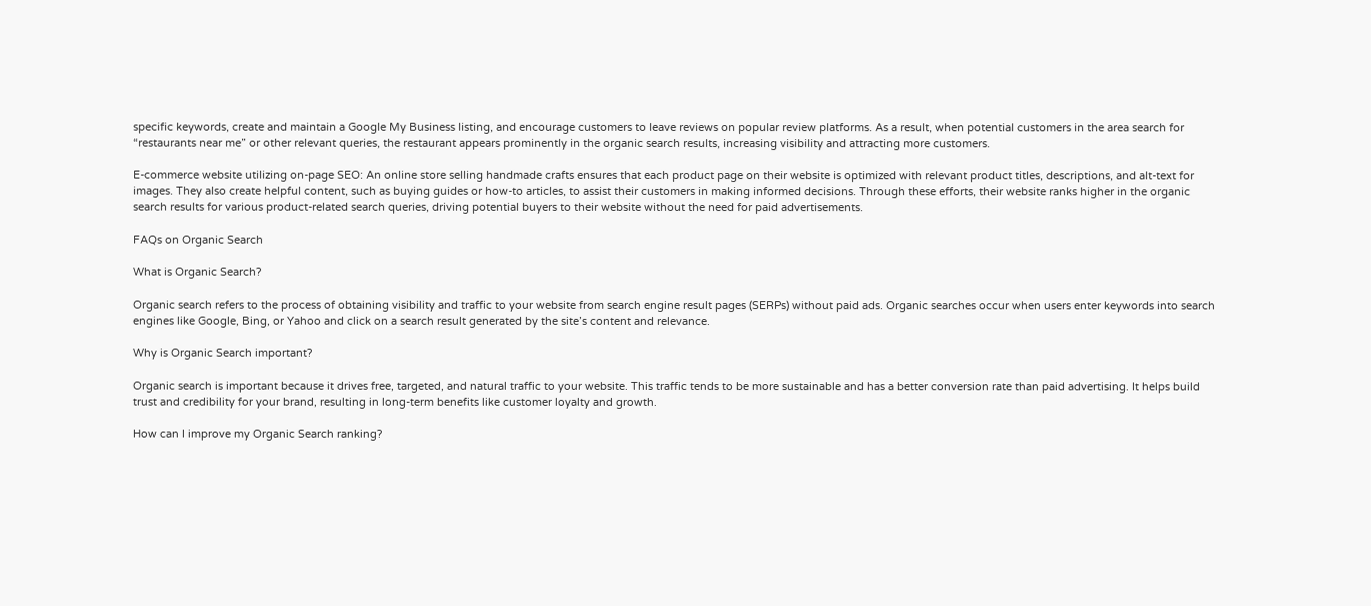specific keywords, create and maintain a Google My Business listing, and encourage customers to leave reviews on popular review platforms. As a result, when potential customers in the area search for “restaurants near me” or other relevant queries, the restaurant appears prominently in the organic search results, increasing visibility and attracting more customers.

E-commerce website utilizing on-page SEO: An online store selling handmade crafts ensures that each product page on their website is optimized with relevant product titles, descriptions, and alt-text for images. They also create helpful content, such as buying guides or how-to articles, to assist their customers in making informed decisions. Through these efforts, their website ranks higher in the organic search results for various product-related search queries, driving potential buyers to their website without the need for paid advertisements.

FAQs on Organic Search

What is Organic Search?

Organic search refers to the process of obtaining visibility and traffic to your website from search engine result pages (SERPs) without paid ads. Organic searches occur when users enter keywords into search engines like Google, Bing, or Yahoo and click on a search result generated by the site’s content and relevance.

Why is Organic Search important?

Organic search is important because it drives free, targeted, and natural traffic to your website. This traffic tends to be more sustainable and has a better conversion rate than paid advertising. It helps build trust and credibility for your brand, resulting in long-term benefits like customer loyalty and growth.

How can I improve my Organic Search ranking?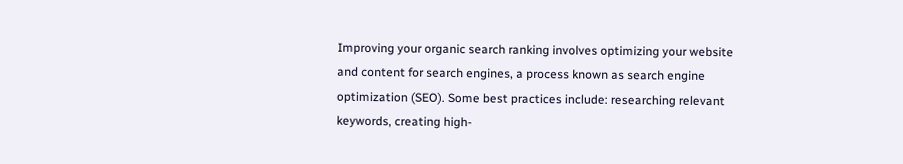Improving your organic search ranking involves optimizing your website and content for search engines, a process known as search engine optimization (SEO). Some best practices include: researching relevant keywords, creating high-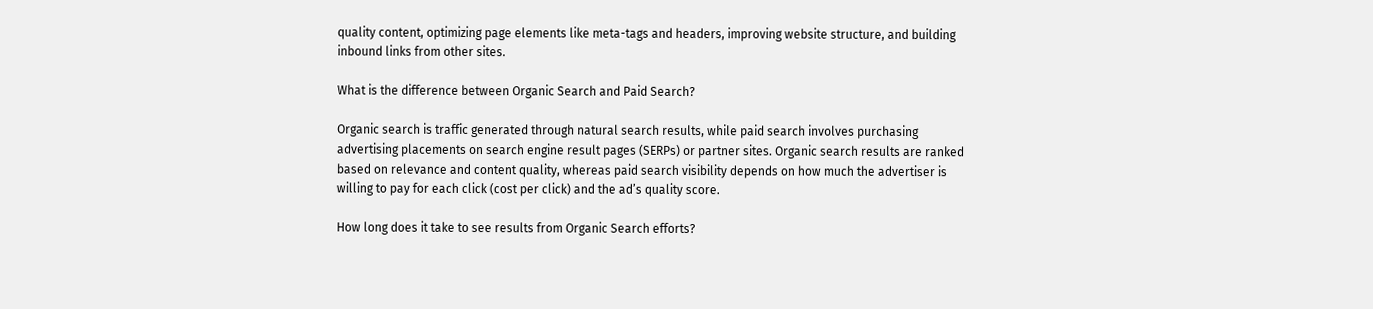quality content, optimizing page elements like meta-tags and headers, improving website structure, and building inbound links from other sites.

What is the difference between Organic Search and Paid Search?

Organic search is traffic generated through natural search results, while paid search involves purchasing advertising placements on search engine result pages (SERPs) or partner sites. Organic search results are ranked based on relevance and content quality, whereas paid search visibility depends on how much the advertiser is willing to pay for each click (cost per click) and the ad’s quality score.

How long does it take to see results from Organic Search efforts?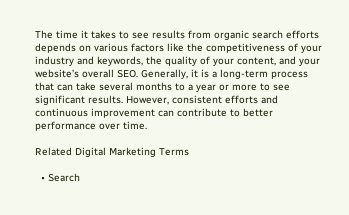The time it takes to see results from organic search efforts depends on various factors like the competitiveness of your industry and keywords, the quality of your content, and your website’s overall SEO. Generally, it is a long-term process that can take several months to a year or more to see significant results. However, consistent efforts and continuous improvement can contribute to better performance over time.

Related Digital Marketing Terms

  • Search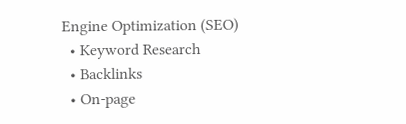Engine Optimization (SEO)
  • Keyword Research
  • Backlinks
  • On-page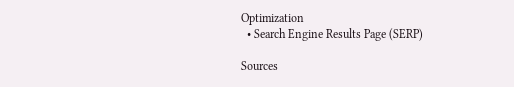Optimization
  • Search Engine Results Page (SERP)

Sources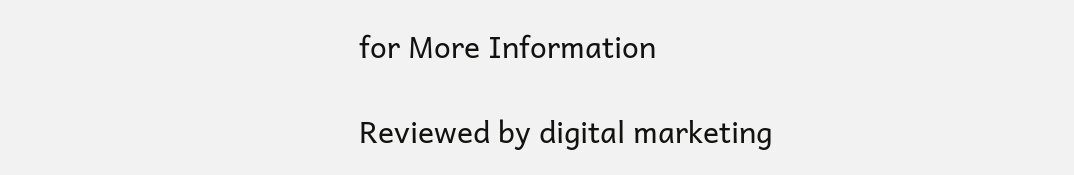for More Information

Reviewed by digital marketing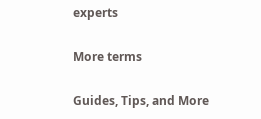experts

More terms

Guides, Tips, and More